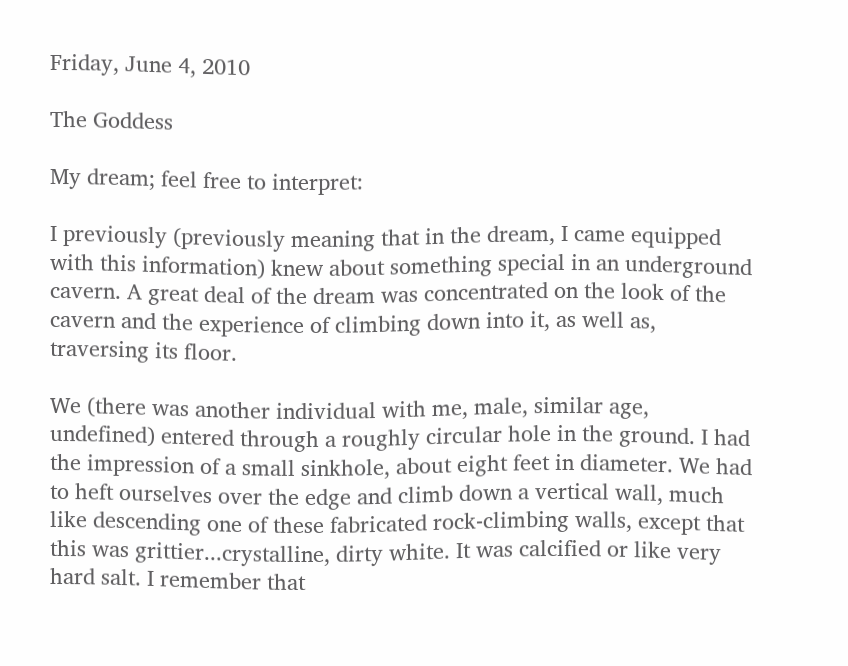Friday, June 4, 2010

The Goddess

My dream; feel free to interpret:

I previously (previously meaning that in the dream, I came equipped with this information) knew about something special in an underground cavern. A great deal of the dream was concentrated on the look of the cavern and the experience of climbing down into it, as well as, traversing its floor.

We (there was another individual with me, male, similar age, undefined) entered through a roughly circular hole in the ground. I had the impression of a small sinkhole, about eight feet in diameter. We had to heft ourselves over the edge and climb down a vertical wall, much like descending one of these fabricated rock-climbing walls, except that this was grittier...crystalline, dirty white. It was calcified or like very hard salt. I remember that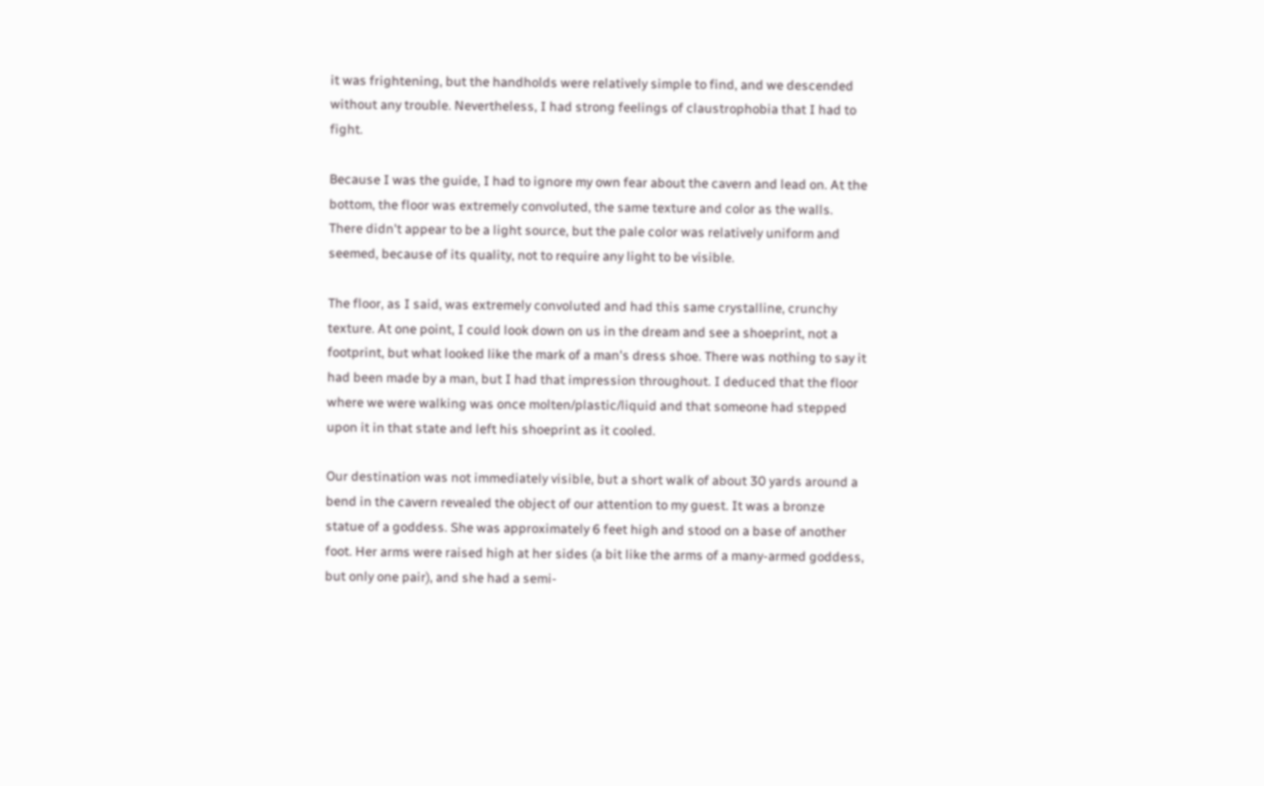it was frightening, but the handholds were relatively simple to find, and we descended without any trouble. Nevertheless, I had strong feelings of claustrophobia that I had to fight.

Because I was the guide, I had to ignore my own fear about the cavern and lead on. At the bottom, the floor was extremely convoluted, the same texture and color as the walls. There didn't appear to be a light source, but the pale color was relatively uniform and seemed, because of its quality, not to require any light to be visible.

The floor, as I said, was extremely convoluted and had this same crystalline, crunchy texture. At one point, I could look down on us in the dream and see a shoeprint, not a footprint, but what looked like the mark of a man's dress shoe. There was nothing to say it had been made by a man, but I had that impression throughout. I deduced that the floor where we were walking was once molten/plastic/liquid and that someone had stepped upon it in that state and left his shoeprint as it cooled.

Our destination was not immediately visible, but a short walk of about 30 yards around a bend in the cavern revealed the object of our attention to my guest. It was a bronze statue of a goddess. She was approximately 6 feet high and stood on a base of another foot. Her arms were raised high at her sides (a bit like the arms of a many-armed goddess, but only one pair), and she had a semi-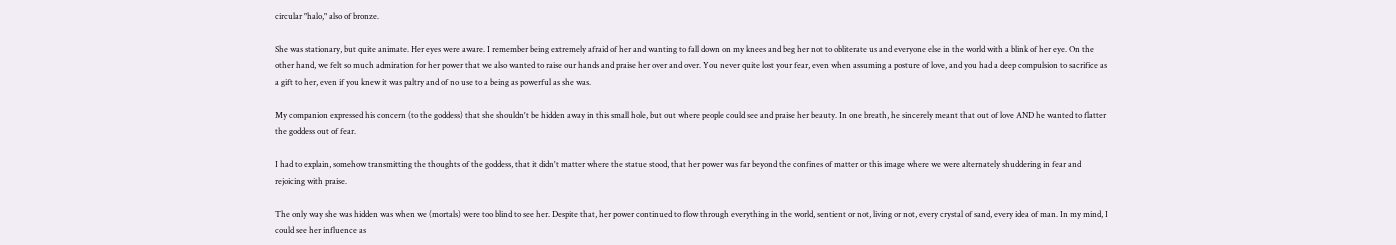circular "halo," also of bronze.

She was stationary, but quite animate. Her eyes were aware. I remember being extremely afraid of her and wanting to fall down on my knees and beg her not to obliterate us and everyone else in the world with a blink of her eye. On the other hand, we felt so much admiration for her power that we also wanted to raise our hands and praise her over and over. You never quite lost your fear, even when assuming a posture of love, and you had a deep compulsion to sacrifice as a gift to her, even if you knew it was paltry and of no use to a being as powerful as she was.

My companion expressed his concern (to the goddess) that she shouldn't be hidden away in this small hole, but out where people could see and praise her beauty. In one breath, he sincerely meant that out of love AND he wanted to flatter the goddess out of fear.

I had to explain, somehow transmitting the thoughts of the goddess, that it didn't matter where the statue stood, that her power was far beyond the confines of matter or this image where we were alternately shuddering in fear and rejoicing with praise.

The only way she was hidden was when we (mortals) were too blind to see her. Despite that, her power continued to flow through everything in the world, sentient or not, living or not, every crystal of sand, every idea of man. In my mind, I could see her influence as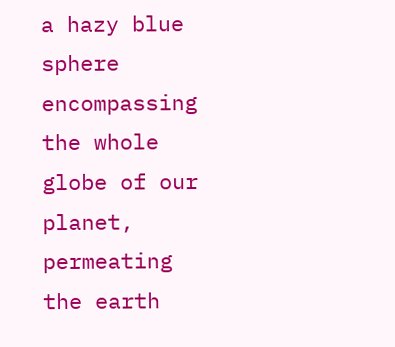a hazy blue sphere encompassing the whole globe of our planet, permeating the earth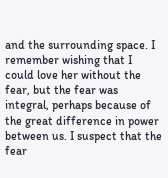and the surrounding space. I remember wishing that I could love her without the fear, but the fear was integral, perhaps because of the great difference in power between us. I suspect that the fear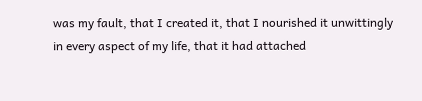was my fault, that I created it, that I nourished it unwittingly in every aspect of my life, that it had attached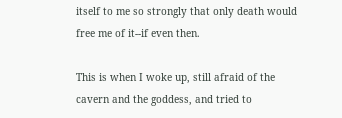itself to me so strongly that only death would free me of it--if even then.

This is when I woke up, still afraid of the cavern and the goddess, and tried to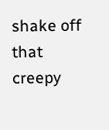shake off that creepy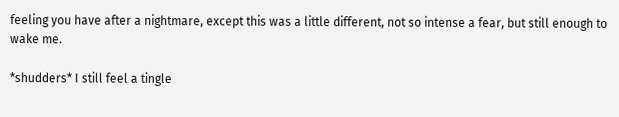feeling you have after a nightmare, except this was a little different, not so intense a fear, but still enough to wake me.

*shudders* I still feel a tingle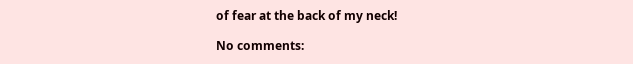of fear at the back of my neck!

No comments: